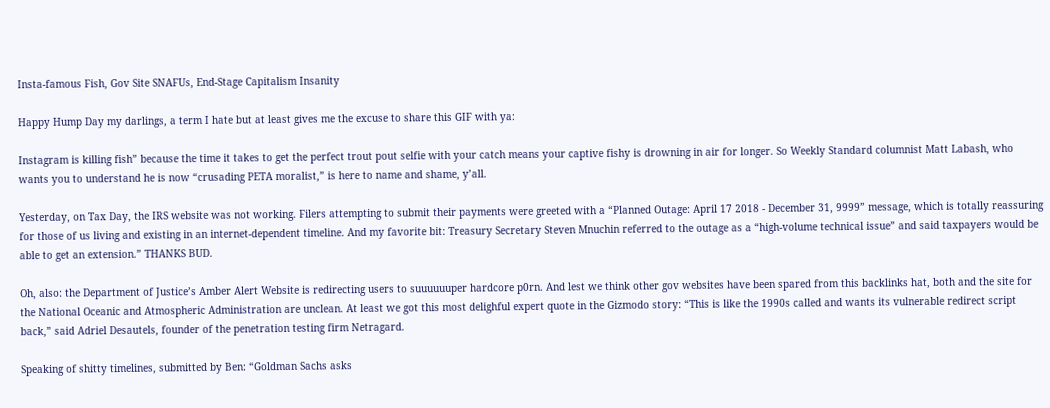Insta-famous Fish, Gov Site SNAFUs, End-Stage Capitalism Insanity

Happy Hump Day my darlings, a term I hate but at least gives me the excuse to share this GIF with ya:

Instagram is killing fish” because the time it takes to get the perfect trout pout selfie with your catch means your captive fishy is drowning in air for longer. So Weekly Standard columnist Matt Labash, who wants you to understand he is now “crusading PETA moralist,” is here to name and shame, y’all.

Yesterday, on Tax Day, the IRS website was not working. Filers attempting to submit their payments were greeted with a “Planned Outage: April 17 2018 - December 31, 9999” message, which is totally reassuring for those of us living and existing in an internet-dependent timeline. And my favorite bit: Treasury Secretary Steven Mnuchin referred to the outage as a “high-volume technical issue” and said taxpayers would be able to get an extension.” THANKS BUD.

Oh, also: the Department of Justice’s Amber Alert Website is redirecting users to suuuuuuper hardcore p0rn. And lest we think other gov websites have been spared from this backlinks hat, both and the site for the National Oceanic and Atmospheric Administration are unclean. At least we got this most delighful expert quote in the Gizmodo story: “This is like the 1990s called and wants its vulnerable redirect script back,” said Adriel Desautels, founder of the penetration testing firm Netragard.

Speaking of shitty timelines, submitted by Ben: “Goldman Sachs asks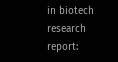in biotech research report: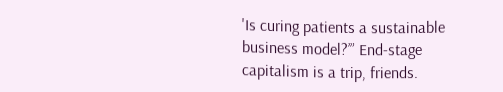'Is curing patients a sustainable business model?’” End-stage capitalism is a trip, friends.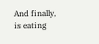And finally, is eating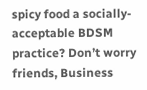spicy food a socially-acceptable BDSM practice? Don’t worry friends, Business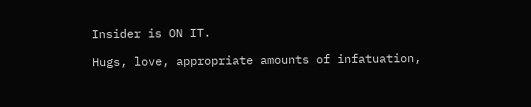Insider is ON IT.

Hugs, love, appropriate amounts of infatuation,